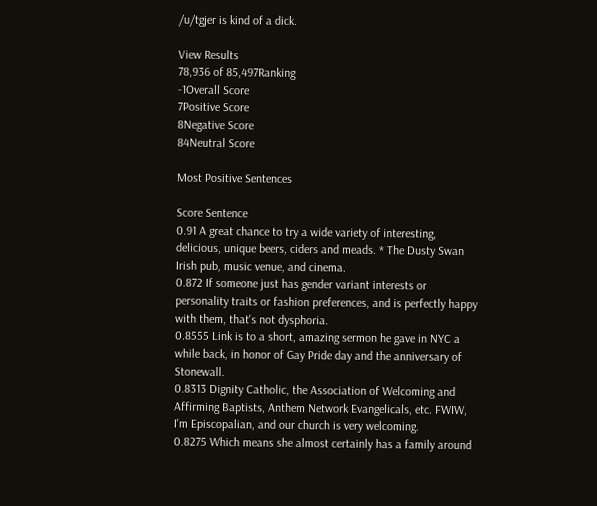/u/tgjer is kind of a dick.

View Results
78,936 of 85,497Ranking
-1Overall Score
7Positive Score
8Negative Score
84Neutral Score

Most Positive Sentences

Score Sentence
0.91 A great chance to try a wide variety of interesting, delicious, unique beers, ciders and meads. * The Dusty Swan Irish pub, music venue, and cinema.
0.872 If someone just has gender variant interests or personality traits or fashion preferences, and is perfectly happy with them, that's not dysphoria.
0.8555 Link is to a short, amazing sermon he gave in NYC a while back, in honor of Gay Pride day and the anniversary of Stonewall.
0.8313 Dignity Catholic, the Association of Welcoming and Affirming Baptists, Anthem Network Evangelicals, etc. FWIW, I'm Episcopalian, and our church is very welcoming.
0.8275 Which means she almost certainly has a family around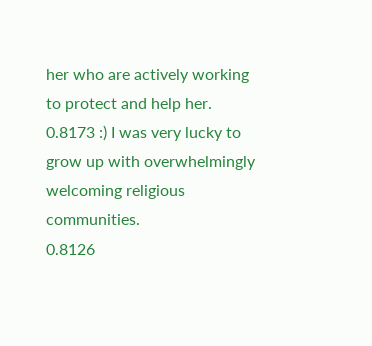her who are actively working to protect and help her.
0.8173 :) I was very lucky to grow up with overwhelmingly welcoming religious communities.
0.8126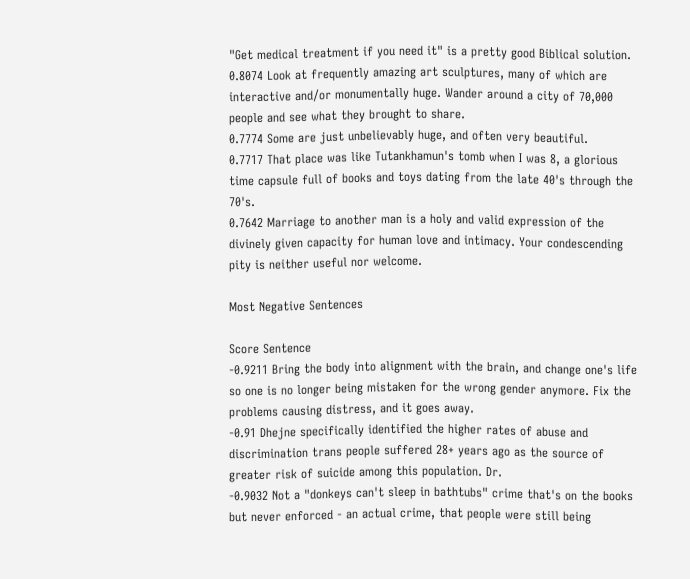"Get medical treatment if you need it" is a pretty good Biblical solution.
0.8074 Look at frequently amazing art sculptures, many of which are interactive and/or monumentally huge. Wander around a city of 70,000 people and see what they brought to share.
0.7774 Some are just unbelievably huge, and often very beautiful.
0.7717 That place was like Tutankhamun's tomb when I was 8, a glorious time capsule full of books and toys dating from the late 40's through the 70's.
0.7642 Marriage to another man is a holy and valid expression of the divinely given capacity for human love and intimacy. Your condescending pity is neither useful nor welcome.

Most Negative Sentences

Score Sentence
-0.9211 Bring the body into alignment with the brain, and change one's life so one is no longer being mistaken for the wrong gender anymore. Fix the problems causing distress, and it goes away.
-0.91 Dhejne specifically identified the higher rates of abuse and discrimination trans people suffered 28+ years ago as the source of greater risk of suicide among this population. Dr.
-0.9032 Not a "donkeys can't sleep in bathtubs" crime that's on the books but never enforced - an actual crime, that people were still being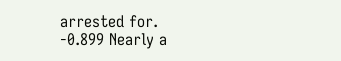arrested for.
-0.899 Nearly a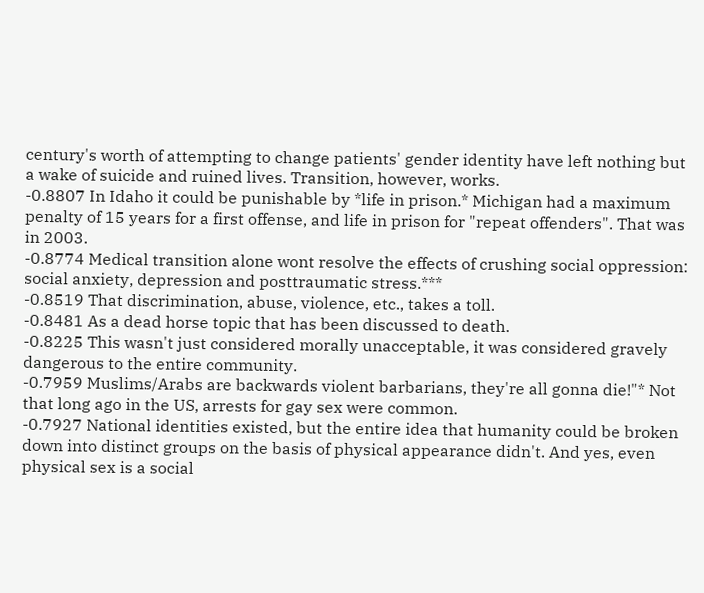century's worth of attempting to change patients' gender identity have left nothing but a wake of suicide and ruined lives. Transition, however, works.
-0.8807 In Idaho it could be punishable by *life in prison.* Michigan had a maximum penalty of 15 years for a first offense, and life in prison for "repeat offenders". That was in 2003.
-0.8774 Medical transition alone wont resolve the effects of crushing social oppression: social anxiety, depression and posttraumatic stress.***
-0.8519 That discrimination, abuse, violence, etc., takes a toll.
-0.8481 As a dead horse topic that has been discussed to death.
-0.8225 This wasn't just considered morally unacceptable, it was considered gravely dangerous to the entire community.
-0.7959 Muslims/Arabs are backwards violent barbarians, they're all gonna die!"* Not that long ago in the US, arrests for gay sex were common.
-0.7927 National identities existed, but the entire idea that humanity could be broken down into distinct groups on the basis of physical appearance didn't. And yes, even physical sex is a social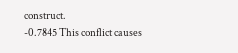construct.
-0.7845 This conflict causes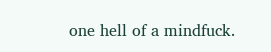one hell of a mindfuck.